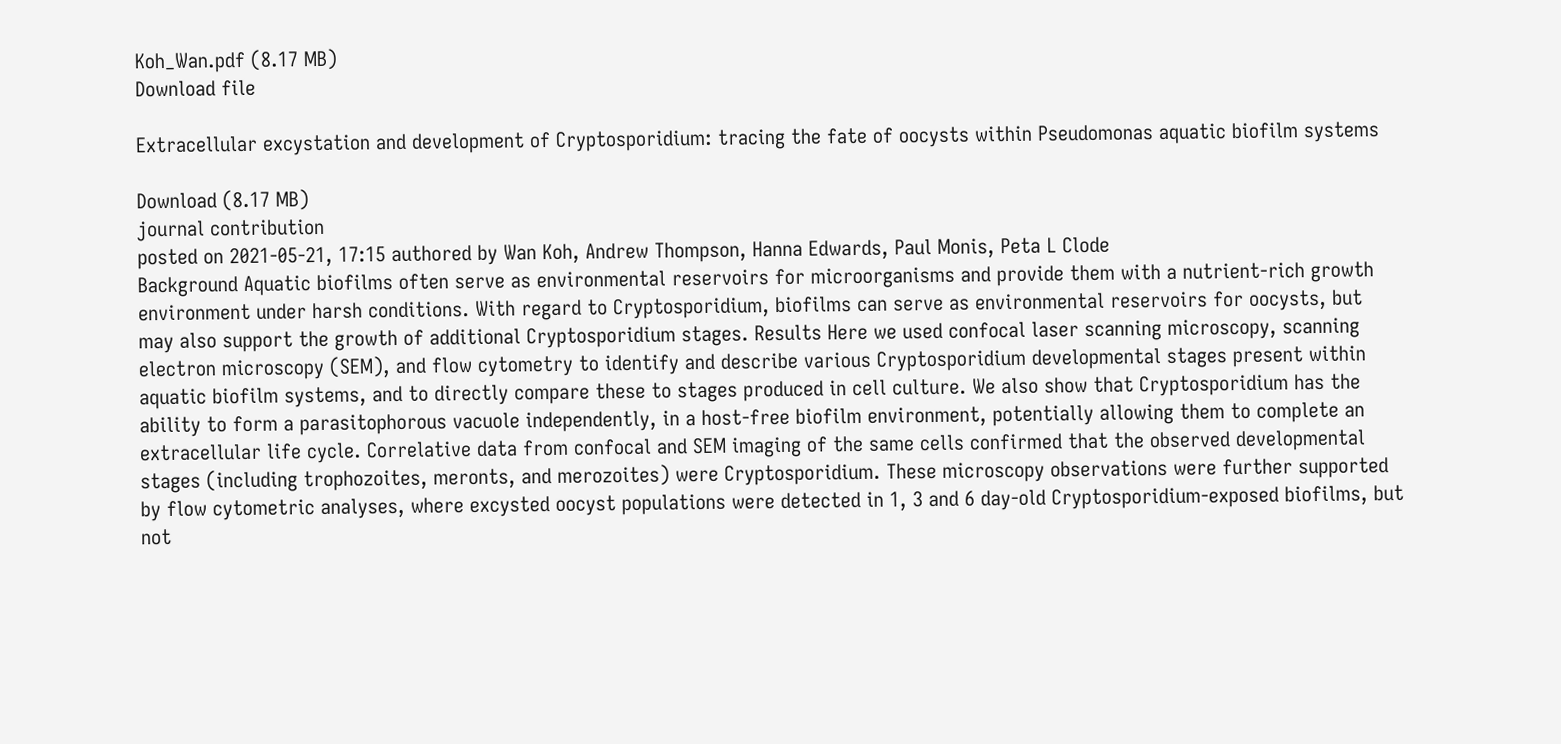Koh_Wan.pdf (8.17 MB)
Download file

Extracellular excystation and development of Cryptosporidium: tracing the fate of oocysts within Pseudomonas aquatic biofilm systems

Download (8.17 MB)
journal contribution
posted on 2021-05-21, 17:15 authored by Wan Koh, Andrew Thompson, Hanna Edwards, Paul Monis, Peta L Clode
Background Aquatic biofilms often serve as environmental reservoirs for microorganisms and provide them with a nutrient-rich growth environment under harsh conditions. With regard to Cryptosporidium, biofilms can serve as environmental reservoirs for oocysts, but may also support the growth of additional Cryptosporidium stages. Results Here we used confocal laser scanning microscopy, scanning electron microscopy (SEM), and flow cytometry to identify and describe various Cryptosporidium developmental stages present within aquatic biofilm systems, and to directly compare these to stages produced in cell culture. We also show that Cryptosporidium has the ability to form a parasitophorous vacuole independently, in a host-free biofilm environment, potentially allowing them to complete an extracellular life cycle. Correlative data from confocal and SEM imaging of the same cells confirmed that the observed developmental stages (including trophozoites, meronts, and merozoites) were Cryptosporidium. These microscopy observations were further supported by flow cytometric analyses, where excysted oocyst populations were detected in 1, 3 and 6 day-old Cryptosporidium-exposed biofilms, but not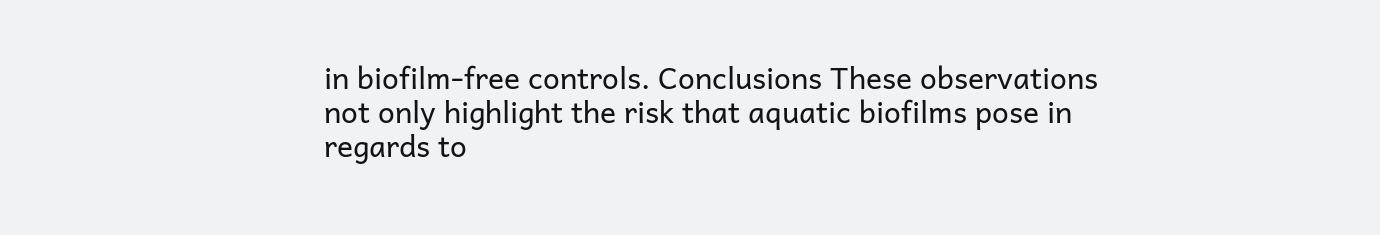in biofilm-free controls. Conclusions These observations not only highlight the risk that aquatic biofilms pose in regards to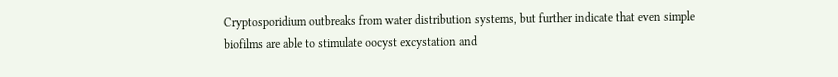Cryptosporidium outbreaks from water distribution systems, but further indicate that even simple biofilms are able to stimulate oocyst excystation and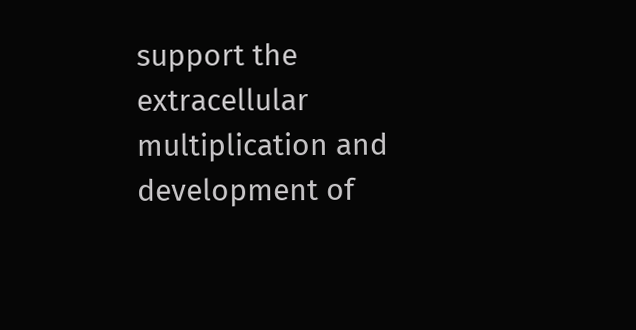support the extracellular multiplication and development of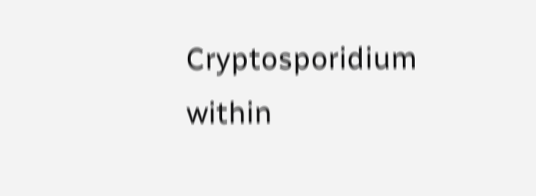Cryptosporidium within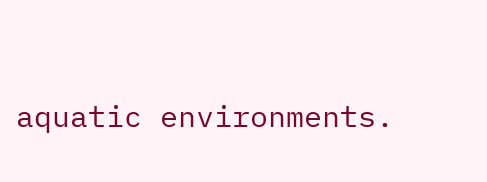aquatic environments.